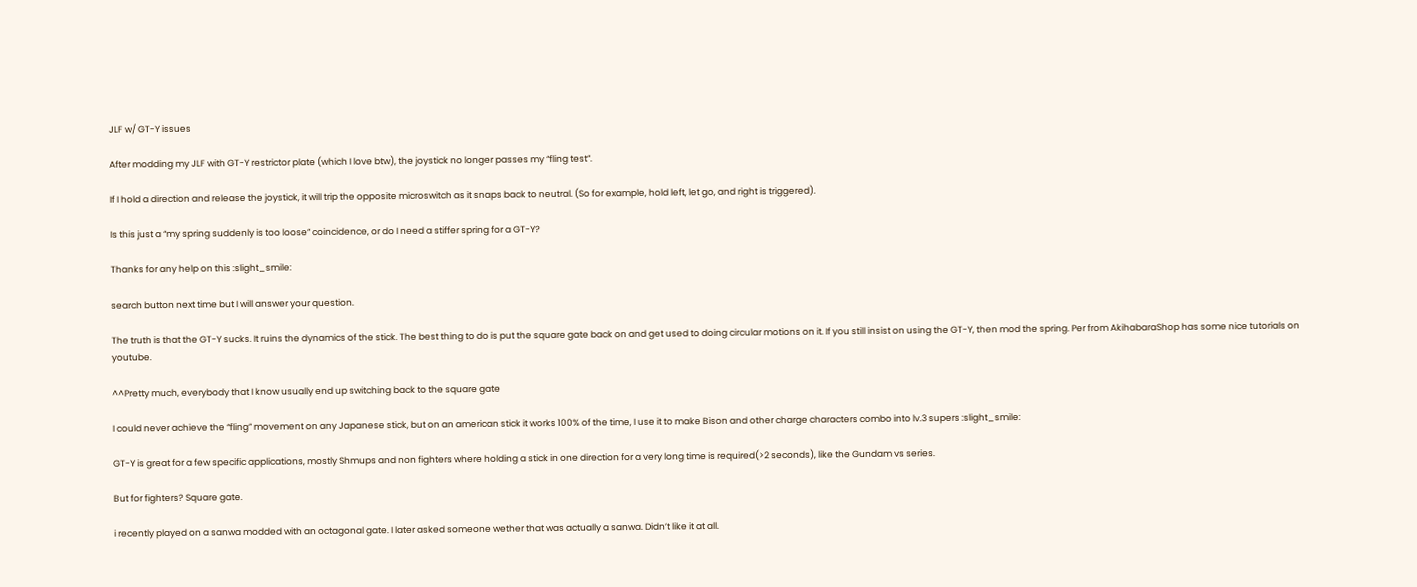JLF w/ GT-Y issues

After modding my JLF with GT-Y restrictor plate (which I love btw), the joystick no longer passes my “fling test”.

If I hold a direction and release the joystick, it will trip the opposite microswitch as it snaps back to neutral. (So for example, hold left, let go, and right is triggered).

Is this just a “my spring suddenly is too loose” coincidence, or do I need a stiffer spring for a GT-Y?

Thanks for any help on this :slight_smile:

search button next time but I will answer your question.

The truth is that the GT-Y sucks. It ruins the dynamics of the stick. The best thing to do is put the square gate back on and get used to doing circular motions on it. If you still insist on using the GT-Y, then mod the spring. Per from AkihabaraShop has some nice tutorials on youtube.

^^Pretty much, everybody that I know usually end up switching back to the square gate

I could never achieve the “fling” movement on any Japanese stick, but on an american stick it works 100% of the time, I use it to make Bison and other charge characters combo into lv.3 supers :slight_smile:

GT-Y is great for a few specific applications, mostly Shmups and non fighters where holding a stick in one direction for a very long time is required(>2 seconds), like the Gundam vs series.

But for fighters? Square gate.

i recently played on a sanwa modded with an octagonal gate. I later asked someone wether that was actually a sanwa. Didn’t like it at all.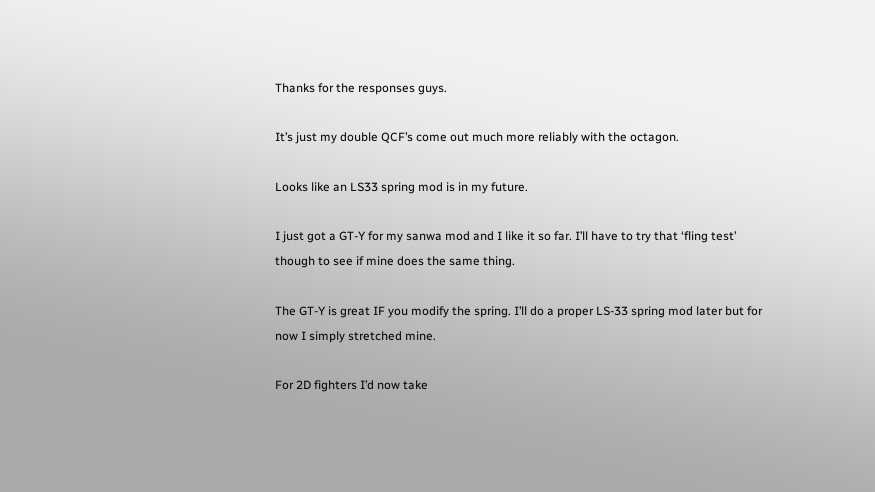Thanks for the responses guys.

It’s just my double QCF’s come out much more reliably with the octagon.

Looks like an LS33 spring mod is in my future.

I just got a GT-Y for my sanwa mod and I like it so far. I’ll have to try that ‘fling test’ though to see if mine does the same thing.

The GT-Y is great IF you modify the spring. I’ll do a proper LS-33 spring mod later but for now I simply stretched mine.

For 2D fighters I’d now take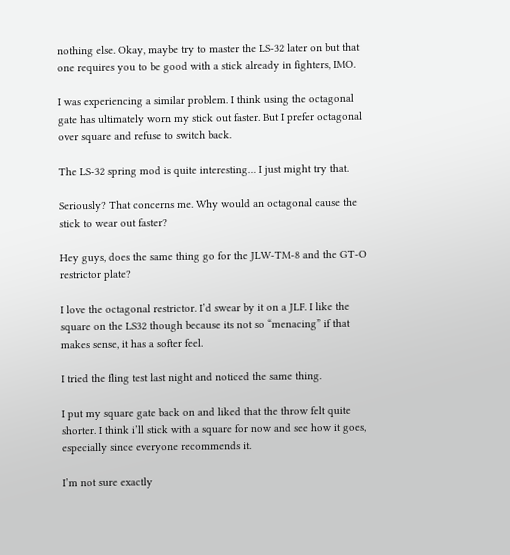nothing else. Okay, maybe try to master the LS-32 later on but that one requires you to be good with a stick already in fighters, IMO.

I was experiencing a similar problem. I think using the octagonal gate has ultimately worn my stick out faster. But I prefer octagonal over square and refuse to switch back.

The LS-32 spring mod is quite interesting… I just might try that.

Seriously? That concerns me. Why would an octagonal cause the stick to wear out faster?

Hey guys, does the same thing go for the JLW-TM-8 and the GT-O restrictor plate?

I love the octagonal restrictor. I’d swear by it on a JLF. I like the square on the LS32 though because its not so “menacing” if that makes sense, it has a softer feel.

I tried the fling test last night and noticed the same thing.

I put my square gate back on and liked that the throw felt quite shorter. I think i’ll stick with a square for now and see how it goes, especially since everyone recommends it.

I’m not sure exactly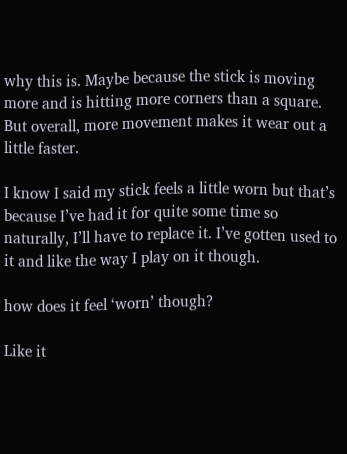why this is. Maybe because the stick is moving more and is hitting more corners than a square. But overall, more movement makes it wear out a little faster.

I know I said my stick feels a little worn but that’s because I’ve had it for quite some time so naturally, I’ll have to replace it. I’ve gotten used to it and like the way I play on it though.

how does it feel ‘worn’ though?

Like it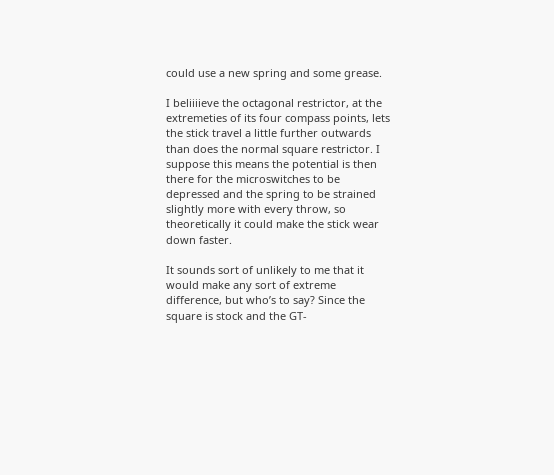could use a new spring and some grease.

I beliiiieve the octagonal restrictor, at the extremeties of its four compass points, lets the stick travel a little further outwards than does the normal square restrictor. I suppose this means the potential is then there for the microswitches to be depressed and the spring to be strained slightly more with every throw, so theoretically it could make the stick wear down faster.

It sounds sort of unlikely to me that it would make any sort of extreme difference, but who’s to say? Since the square is stock and the GT-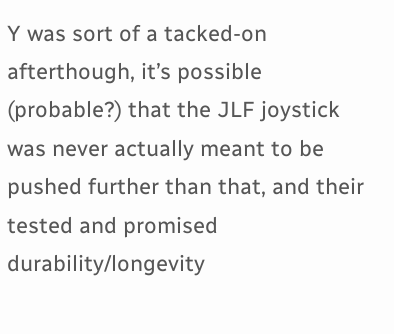Y was sort of a tacked-on afterthough, it’s possible (probable?) that the JLF joystick was never actually meant to be pushed further than that, and their tested and promised durability/longevity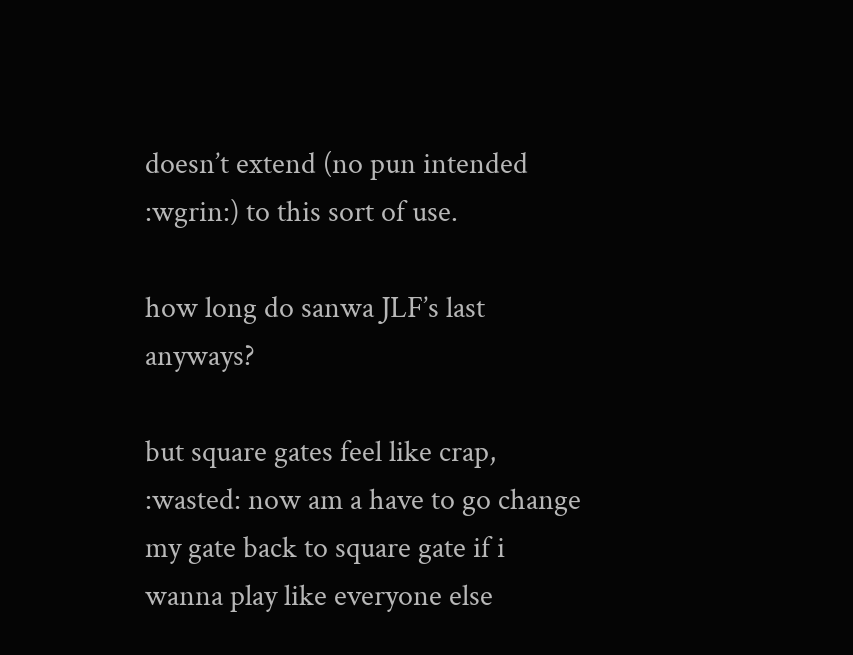doesn’t extend (no pun intended :wgrin:) to this sort of use.

how long do sanwa JLF’s last anyways?

but square gates feel like crap, :wasted: now am a have to go change my gate back to square gate if i wanna play like everyone else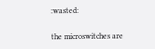:wasted:

the microswitches are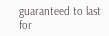guaranteed to last for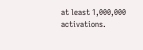at least 1,000,000 activations.